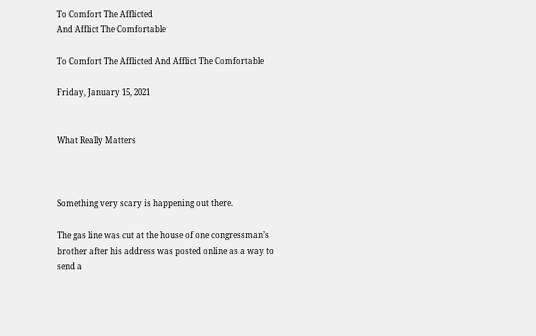To Comfort The Afflicted
And Afflict The Comfortable

To Comfort The Afflicted And Afflict The Comfortable

Friday, January 15, 2021


What Really Matters



Something very scary is happening out there.

The gas line was cut at the house of one congressman’s brother after his address was posted online as a way to send a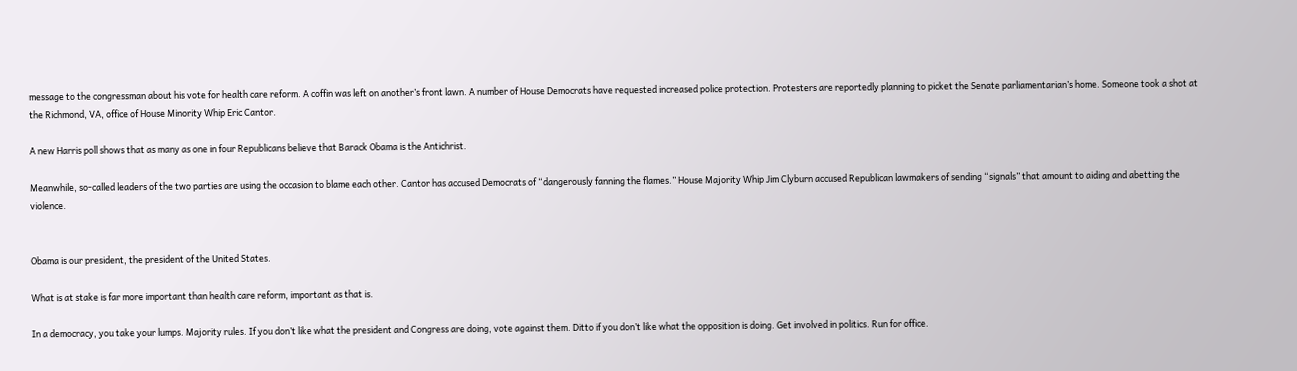message to the congressman about his vote for health care reform. A coffin was left on another’s front lawn. A number of House Democrats have requested increased police protection. Protesters are reportedly planning to picket the Senate parliamentarian’s home. Someone took a shot at the Richmond, VA, office of House Minority Whip Eric Cantor.

A new Harris poll shows that as many as one in four Republicans believe that Barack Obama is the Antichrist.

Meanwhile, so-called leaders of the two parties are using the occasion to blame each other. Cantor has accused Democrats of “dangerously fanning the flames.” House Majority Whip Jim Clyburn accused Republican lawmakers of sending “signals” that amount to aiding and abetting the violence.


Obama is our president, the president of the United States.

What is at stake is far more important than health care reform, important as that is.

In a democracy, you take your lumps. Majority rules. If you don’t like what the president and Congress are doing, vote against them. Ditto if you don’t like what the opposition is doing. Get involved in politics. Run for office.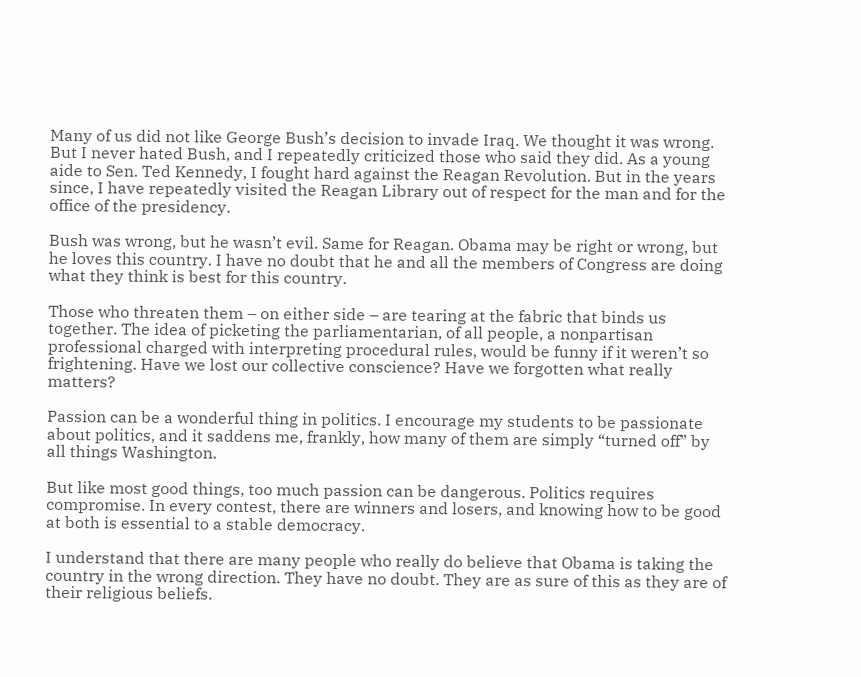Many of us did not like George Bush’s decision to invade Iraq. We thought it was wrong. But I never hated Bush, and I repeatedly criticized those who said they did. As a young aide to Sen. Ted Kennedy, I fought hard against the Reagan Revolution. But in the years since, I have repeatedly visited the Reagan Library out of respect for the man and for the office of the presidency.

Bush was wrong, but he wasn’t evil. Same for Reagan. Obama may be right or wrong, but he loves this country. I have no doubt that he and all the members of Congress are doing what they think is best for this country.

Those who threaten them – on either side – are tearing at the fabric that binds us together. The idea of picketing the parliamentarian, of all people, a nonpartisan professional charged with interpreting procedural rules, would be funny if it weren’t so frightening. Have we lost our collective conscience? Have we forgotten what really matters?

Passion can be a wonderful thing in politics. I encourage my students to be passionate about politics, and it saddens me, frankly, how many of them are simply “turned off” by all things Washington.

But like most good things, too much passion can be dangerous. Politics requires compromise. In every contest, there are winners and losers, and knowing how to be good at both is essential to a stable democracy.

I understand that there are many people who really do believe that Obama is taking the country in the wrong direction. They have no doubt. They are as sure of this as they are of their religious beliefs.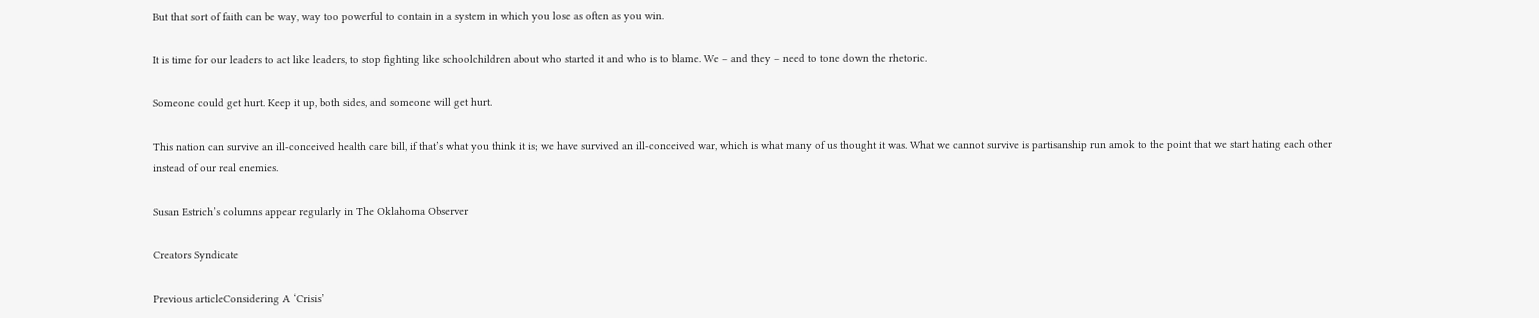But that sort of faith can be way, way too powerful to contain in a system in which you lose as often as you win.

It is time for our leaders to act like leaders, to stop fighting like schoolchildren about who started it and who is to blame. We – and they – need to tone down the rhetoric.

Someone could get hurt. Keep it up, both sides, and someone will get hurt.

This nation can survive an ill-conceived health care bill, if that’s what you think it is; we have survived an ill-conceived war, which is what many of us thought it was. What we cannot survive is partisanship run amok to the point that we start hating each other instead of our real enemies.

Susan Estrich’s columns appear regularly in The Oklahoma Observer

Creators Syndicate

Previous articleConsidering A ‘Crisis’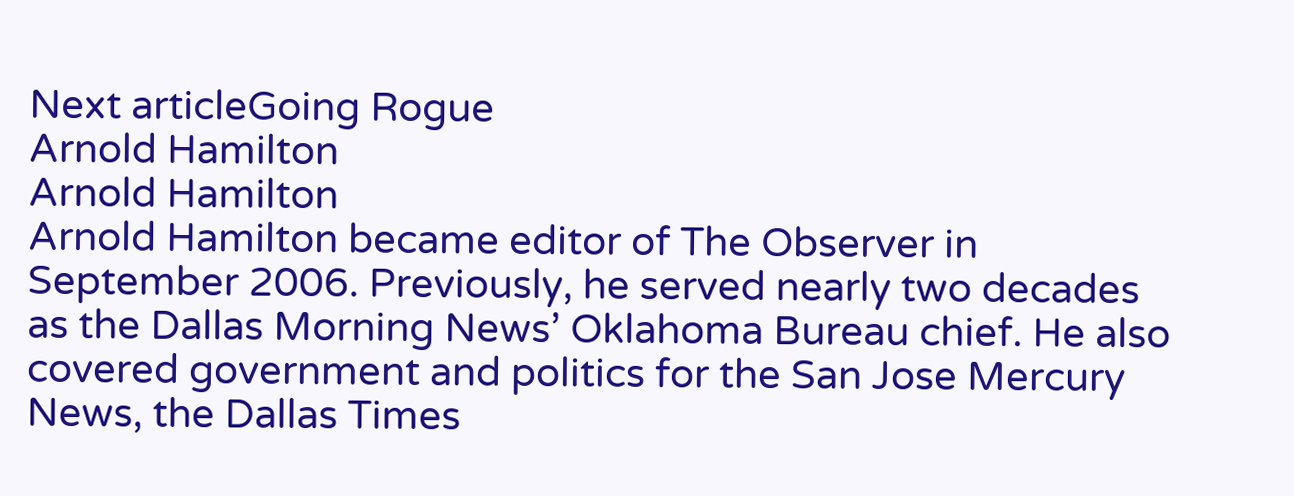Next articleGoing Rogue
Arnold Hamilton
Arnold Hamilton
Arnold Hamilton became editor of The Observer in September 2006. Previously, he served nearly two decades as the Dallas Morning News’ Oklahoma Bureau chief. He also covered government and politics for the San Jose Mercury News, the Dallas Times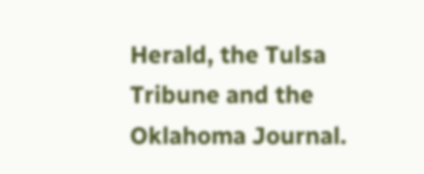Herald, the Tulsa Tribune and the Oklahoma Journal.